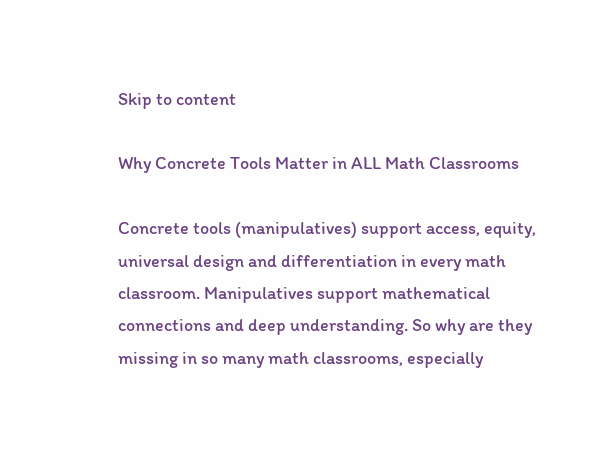Skip to content

Why Concrete Tools Matter in ALL Math Classrooms

Concrete tools (manipulatives) support access, equity, universal design and differentiation in every math classroom. Manipulatives support mathematical connections and deep understanding. So why are they missing in so many math classrooms, especially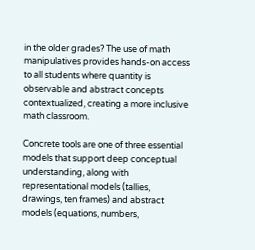in the older grades? The use of math manipulatives provides hands-on access to all students where quantity is observable and abstract concepts contextualized, creating a more inclusive math classroom.

Concrete tools are one of three essential models that support deep conceptual understanding, along with representational models (tallies, drawings, ten frames) and abstract models (equations, numbers,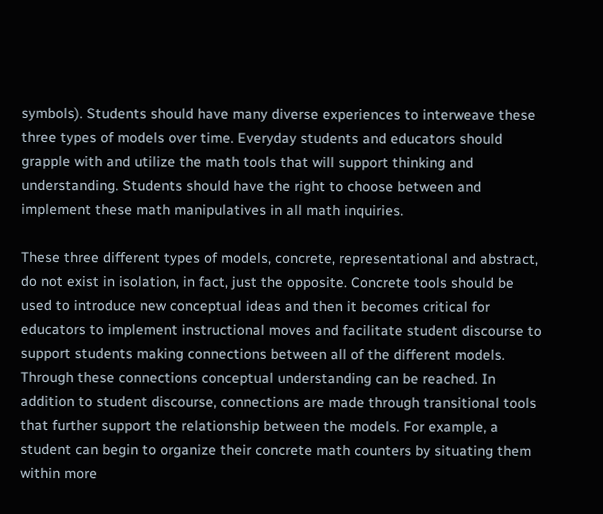symbols). Students should have many diverse experiences to interweave these three types of models over time. Everyday students and educators should grapple with and utilize the math tools that will support thinking and understanding. Students should have the right to choose between and implement these math manipulatives in all math inquiries.

These three different types of models, concrete, representational and abstract, do not exist in isolation, in fact, just the opposite. Concrete tools should be used to introduce new conceptual ideas and then it becomes critical for educators to implement instructional moves and facilitate student discourse to support students making connections between all of the different models. Through these connections conceptual understanding can be reached. In addition to student discourse, connections are made through transitional tools that further support the relationship between the models. For example, a student can begin to organize their concrete math counters by situating them within more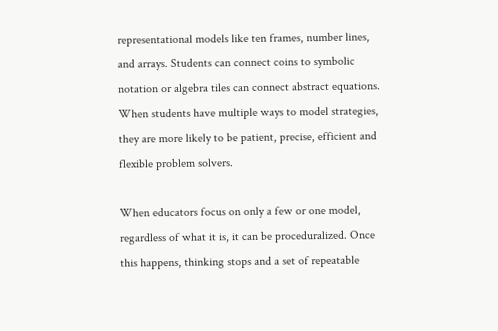representational models like ten frames, number lines, and arrays. Students can connect coins to symbolic notation or algebra tiles can connect abstract equations. When students have multiple ways to model strategies, they are more likely to be patient, precise, efficient and flexible problem solvers.

When educators focus on only a few or one model, regardless of what it is, it can be proceduralized. Once this happens, thinking stops and a set of repeatable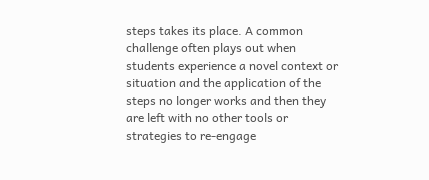steps takes its place. A common challenge often plays out when students experience a novel context or situation and the application of the steps no longer works and then they are left with no other tools or strategies to re-engage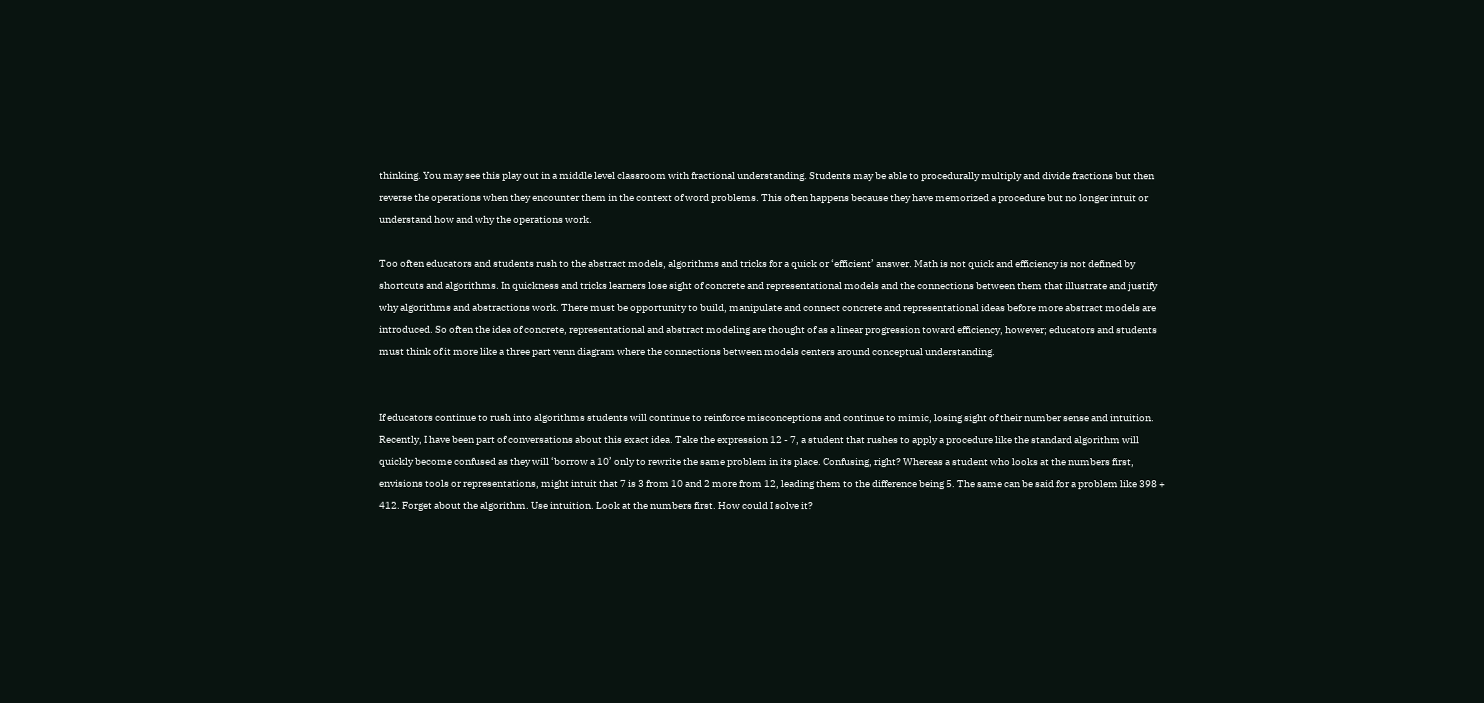thinking. You may see this play out in a middle level classroom with fractional understanding. Students may be able to procedurally multiply and divide fractions but then reverse the operations when they encounter them in the context of word problems. This often happens because they have memorized a procedure but no longer intuit or understand how and why the operations work.

Too often educators and students rush to the abstract models, algorithms and tricks for a quick or ‘efficient’ answer. Math is not quick and efficiency is not defined by shortcuts and algorithms. In quickness and tricks learners lose sight of concrete and representational models and the connections between them that illustrate and justify why algorithms and abstractions work. There must be opportunity to build, manipulate and connect concrete and representational ideas before more abstract models are introduced. So often the idea of concrete, representational and abstract modeling are thought of as a linear progression toward efficiency, however; educators and students must think of it more like a three part venn diagram where the connections between models centers around conceptual understanding.


If educators continue to rush into algorithms students will continue to reinforce misconceptions and continue to mimic, losing sight of their number sense and intuition. Recently, I have been part of conversations about this exact idea. Take the expression 12 - 7, a student that rushes to apply a procedure like the standard algorithm will quickly become confused as they will ‘borrow a 10’ only to rewrite the same problem in its place. Confusing, right? Whereas a student who looks at the numbers first, envisions tools or representations, might intuit that 7 is 3 from 10 and 2 more from 12, leading them to the difference being 5. The same can be said for a problem like 398 + 412. Forget about the algorithm. Use intuition. Look at the numbers first. How could I solve it?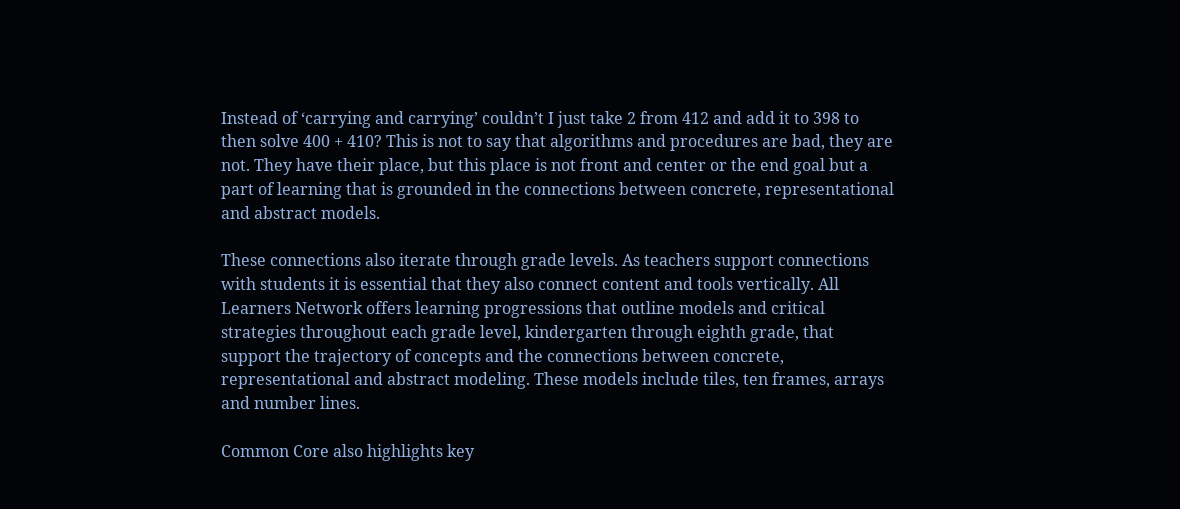Instead of ‘carrying and carrying’ couldn’t I just take 2 from 412 and add it to 398 to then solve 400 + 410? This is not to say that algorithms and procedures are bad, they are not. They have their place, but this place is not front and center or the end goal but a part of learning that is grounded in the connections between concrete, representational and abstract models.

These connections also iterate through grade levels. As teachers support connections with students it is essential that they also connect content and tools vertically. All Learners Network offers learning progressions that outline models and critical strategies throughout each grade level, kindergarten through eighth grade, that support the trajectory of concepts and the connections between concrete, representational and abstract modeling. These models include tiles, ten frames, arrays and number lines.

Common Core also highlights key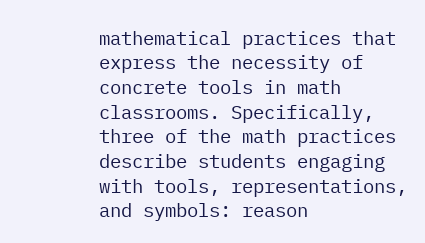mathematical practices that express the necessity of concrete tools in math classrooms. Specifically, three of the math practices describe students engaging with tools, representations, and symbols: reason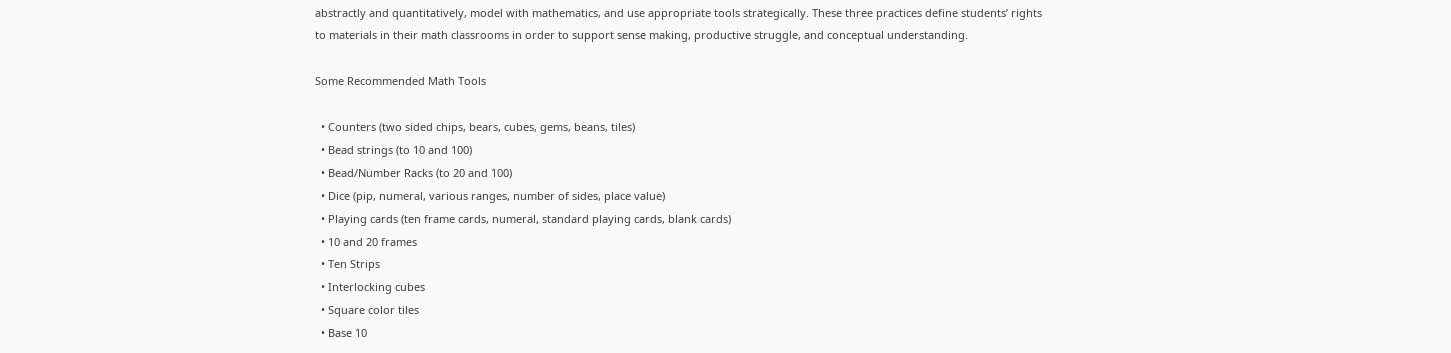abstractly and quantitatively, model with mathematics, and use appropriate tools strategically. These three practices define students’ rights to materials in their math classrooms in order to support sense making, productive struggle, and conceptual understanding.

Some Recommended Math Tools

  • Counters (two sided chips, bears, cubes, gems, beans, tiles)
  • Bead strings (to 10 and 100)
  • Bead/Number Racks (to 20 and 100)
  • Dice (pip, numeral, various ranges, number of sides, place value)
  • Playing cards (ten frame cards, numeral, standard playing cards, blank cards)
  • 10 and 20 frames
  • Ten Strips
  • Interlocking cubes
  • Square color tiles
  • Base 10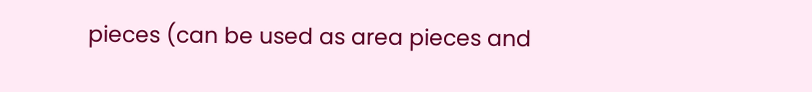pieces (can be used as area pieces and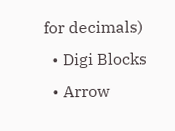for decimals)
  • Digi Blocks
  • Arrow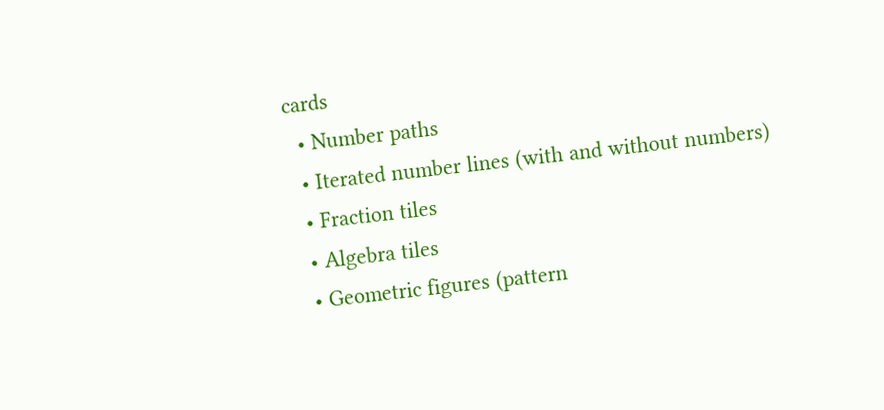cards
  • Number paths
  • Iterated number lines (with and without numbers)
  • Fraction tiles
  • Algebra tiles
  • Geometric figures (pattern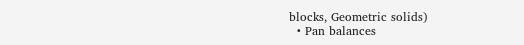blocks, Geometric solids)
  • Pan balances